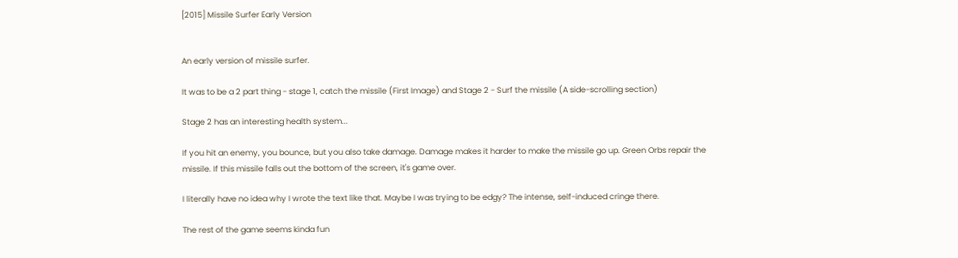[2015] Missile Surfer Early Version


An early version of missile surfer.

It was to be a 2 part thing - stage 1, catch the missile (First Image) and Stage 2 - Surf the missile (A side-scrolling section)

Stage 2 has an interesting health system...

If you hit an enemy, you bounce, but you also take damage. Damage makes it harder to make the missile go up. Green Orbs repair the missile. If this missile falls out the bottom of the screen, it's game over.

I literally have no idea why I wrote the text like that. Maybe I was trying to be edgy? The intense, self-induced cringe there.

The rest of the game seems kinda fun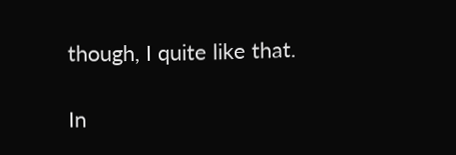though, I quite like that.

In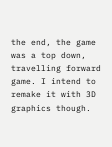the end, the game was a top down, travelling forward game. I intend to remake it with 3D graphics though.